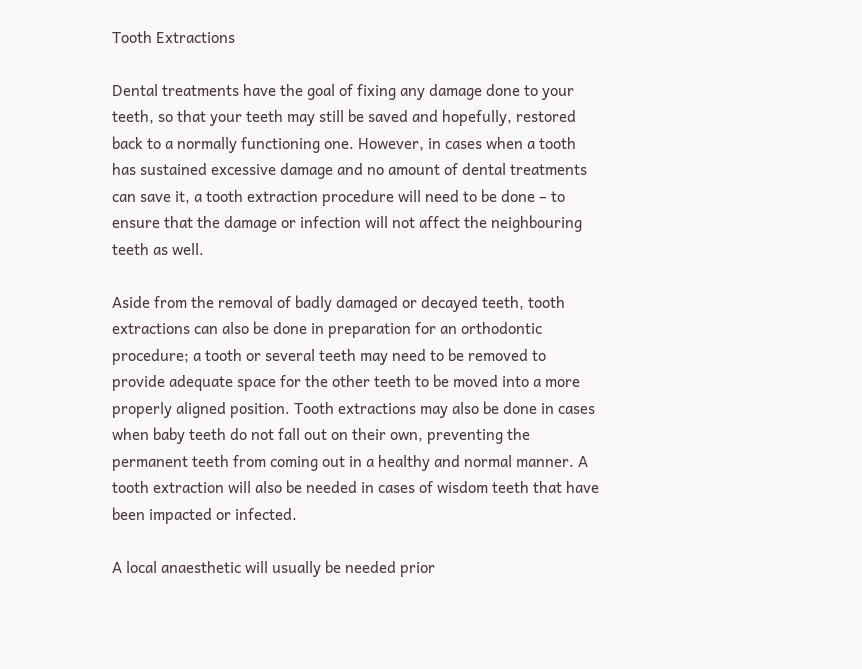Tooth Extractions

Dental treatments have the goal of fixing any damage done to your teeth, so that your teeth may still be saved and hopefully, restored back to a normally functioning one. However, in cases when a tooth has sustained excessive damage and no amount of dental treatments can save it, a tooth extraction procedure will need to be done – to ensure that the damage or infection will not affect the neighbouring teeth as well.

Aside from the removal of badly damaged or decayed teeth, tooth extractions can also be done in preparation for an orthodontic procedure; a tooth or several teeth may need to be removed to provide adequate space for the other teeth to be moved into a more properly aligned position. Tooth extractions may also be done in cases when baby teeth do not fall out on their own, preventing the permanent teeth from coming out in a healthy and normal manner. A tooth extraction will also be needed in cases of wisdom teeth that have been impacted or infected.

A local anaesthetic will usually be needed prior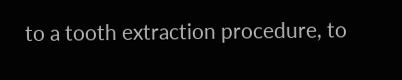to a tooth extraction procedure, to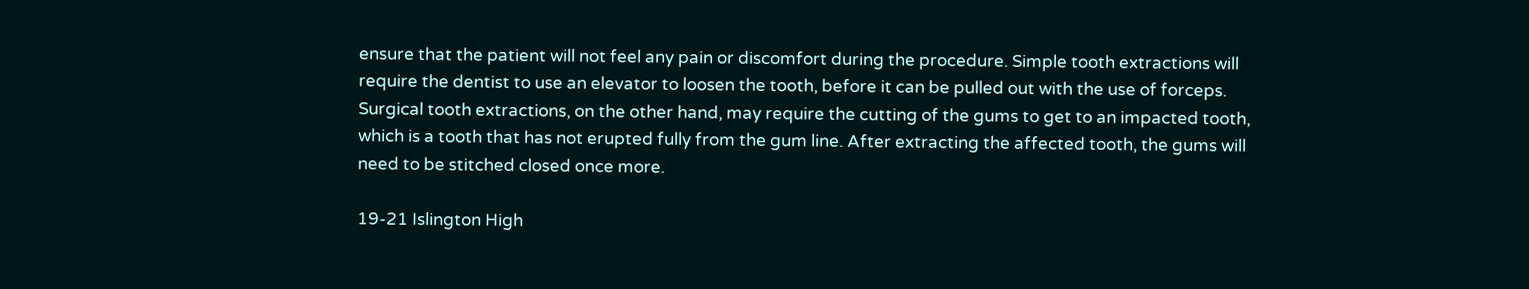ensure that the patient will not feel any pain or discomfort during the procedure. Simple tooth extractions will require the dentist to use an elevator to loosen the tooth, before it can be pulled out with the use of forceps. Surgical tooth extractions, on the other hand, may require the cutting of the gums to get to an impacted tooth, which is a tooth that has not erupted fully from the gum line. After extracting the affected tooth, the gums will need to be stitched closed once more.

19-21 Islington High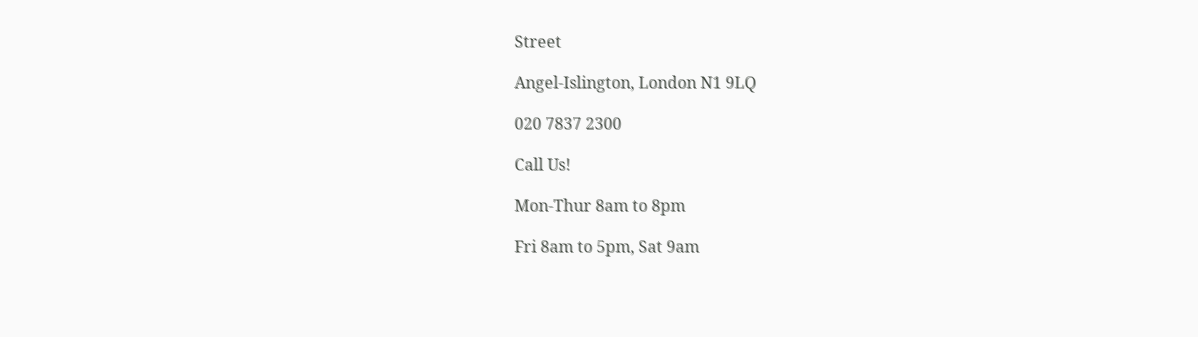Street

Angel-Islington, London N1 9LQ

020 7837 2300

Call Us!

Mon-Thur 8am to 8pm

Fri 8am to 5pm, Sat 9am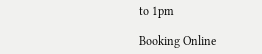to 1pm

Booking Online